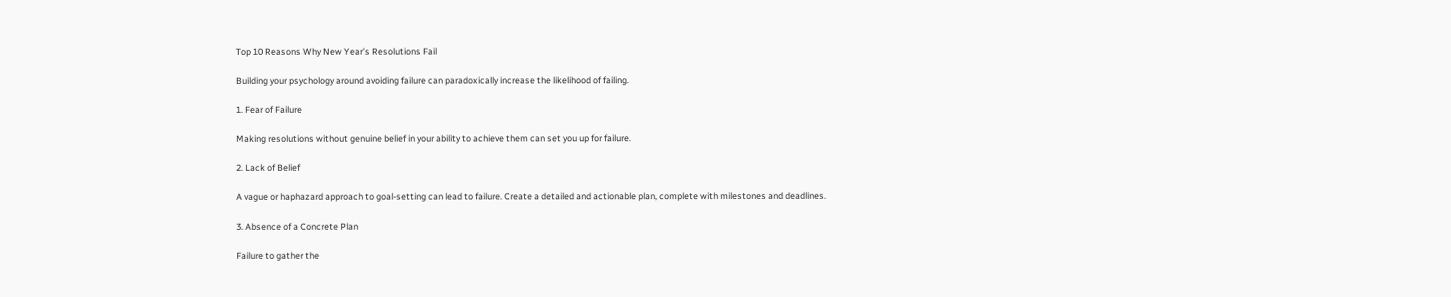Top 10 Reasons Why New Year’s Resolutions Fail

Building your psychology around avoiding failure can paradoxically increase the likelihood of failing.

1. Fear of Failure

Making resolutions without genuine belief in your ability to achieve them can set you up for failure.

2. Lack of Belief

A vague or haphazard approach to goal-setting can lead to failure. Create a detailed and actionable plan, complete with milestones and deadlines.

3. Absence of a Concrete Plan

Failure to gather the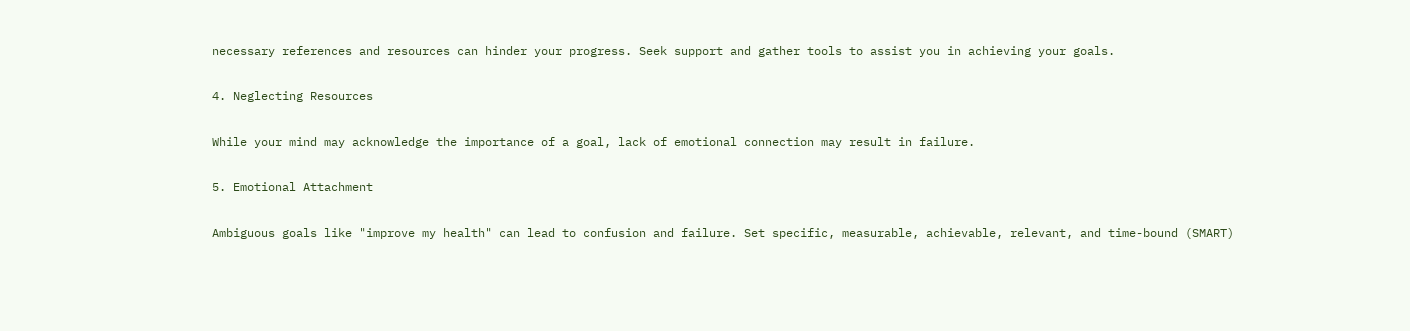necessary references and resources can hinder your progress. Seek support and gather tools to assist you in achieving your goals.

4. Neglecting Resources

While your mind may acknowledge the importance of a goal, lack of emotional connection may result in failure.

5. Emotional Attachment

Ambiguous goals like "improve my health" can lead to confusion and failure. Set specific, measurable, achievable, relevant, and time-bound (SMART)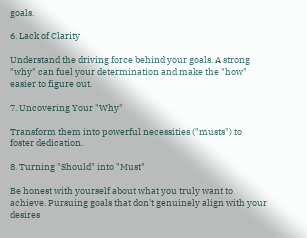goals.

6. Lack of Clarity

Understand the driving force behind your goals. A strong "why" can fuel your determination and make the "how" easier to figure out.

7. Uncovering Your "Why"

Transform them into powerful necessities ("musts") to foster dedication.

8. Turning "Should" into "Must"

Be honest with yourself about what you truly want to achieve. Pursuing goals that don't genuinely align with your desires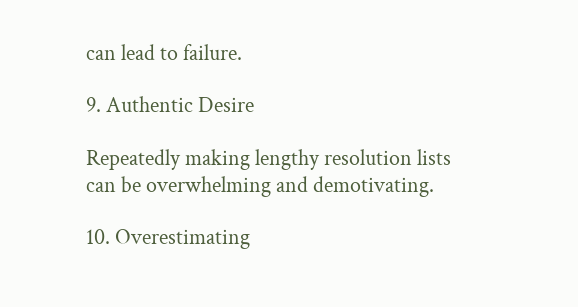can lead to failure.

9. Authentic Desire

Repeatedly making lengthy resolution lists can be overwhelming and demotivating.

10. Overestimating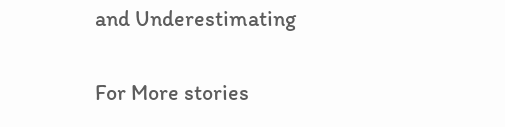and Underestimating

For More stories